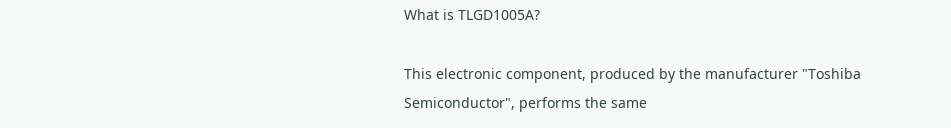What is TLGD1005A?

This electronic component, produced by the manufacturer "Toshiba Semiconductor", performs the same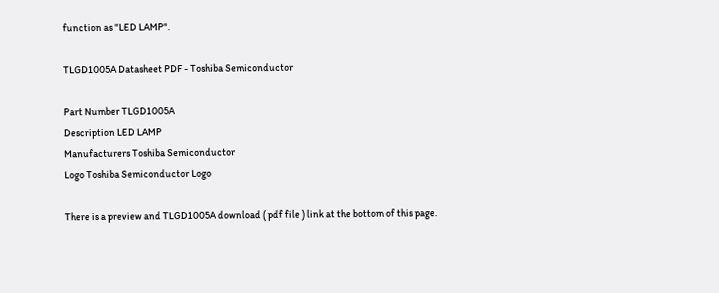function as "LED LAMP".

TLGD1005A Datasheet PDF - Toshiba Semiconductor

Part Number TLGD1005A
Description LED LAMP
Manufacturers Toshiba Semiconductor
Logo Toshiba Semiconductor Logo

There is a preview and TLGD1005A download ( pdf file ) link at the bottom of this page.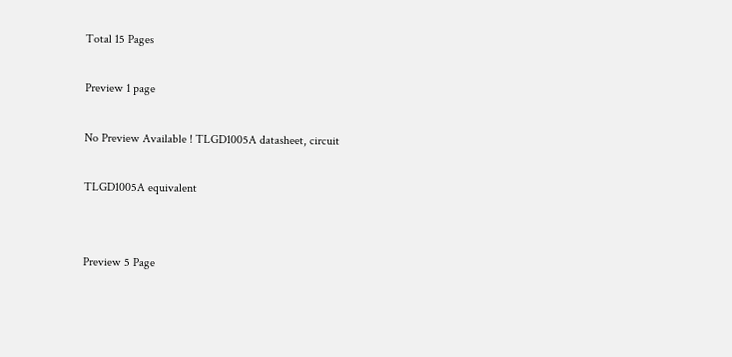Total 15 Pages

Preview 1 page

No Preview Available ! TLGD1005A datasheet, circuit

TLGD1005A equivalent


Preview 5 Page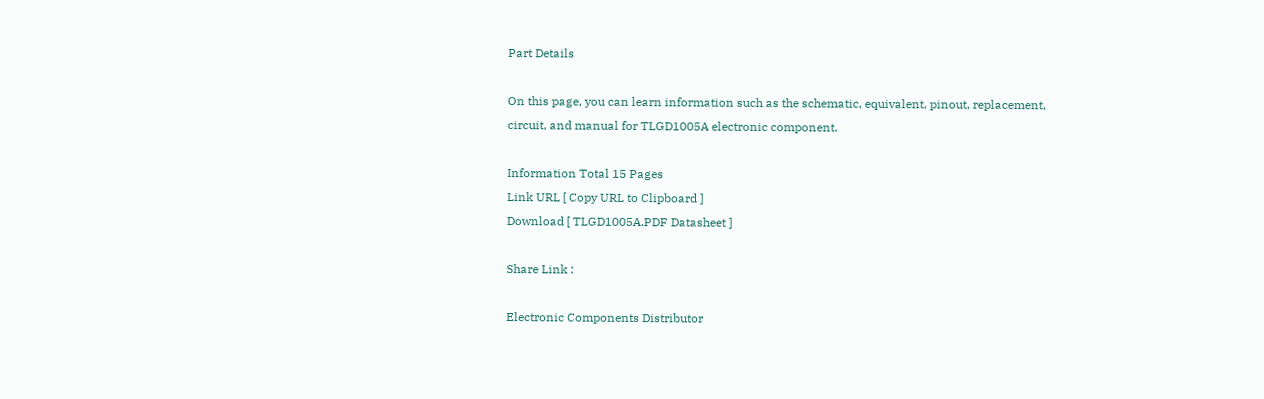Part Details

On this page, you can learn information such as the schematic, equivalent, pinout, replacement, circuit, and manual for TLGD1005A electronic component.

Information Total 15 Pages
Link URL [ Copy URL to Clipboard ]
Download [ TLGD1005A.PDF Datasheet ]

Share Link :

Electronic Components Distributor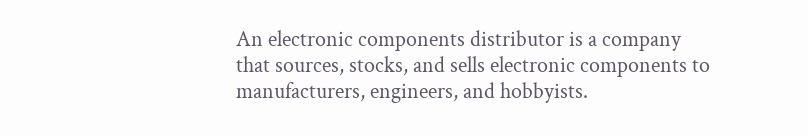An electronic components distributor is a company that sources, stocks, and sells electronic components to manufacturers, engineers, and hobbyists.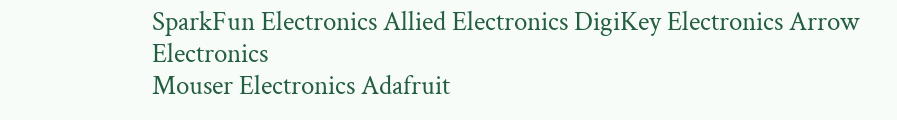SparkFun Electronics Allied Electronics DigiKey Electronics Arrow Electronics
Mouser Electronics Adafruit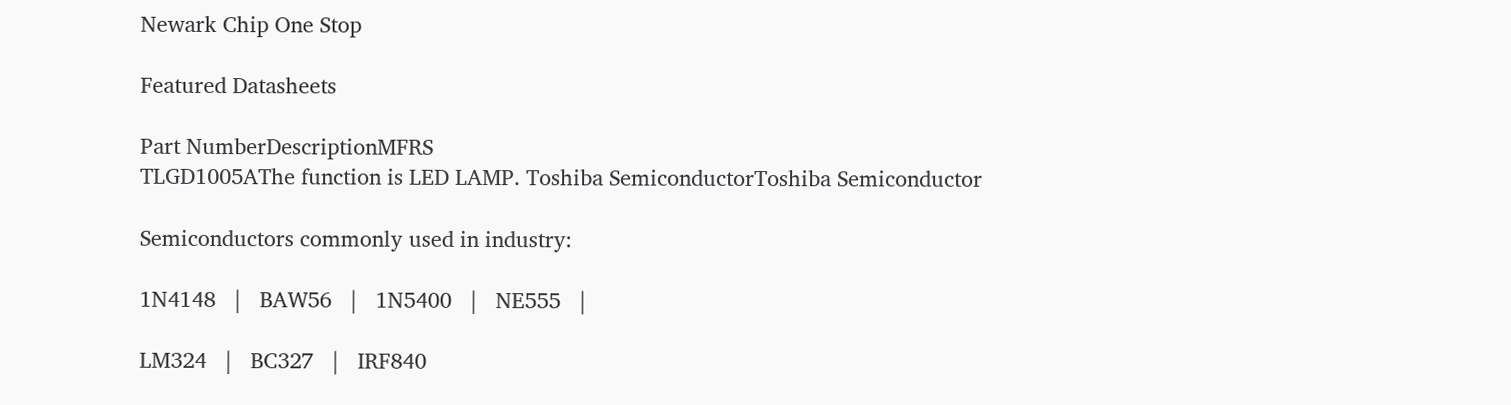Newark Chip One Stop

Featured Datasheets

Part NumberDescriptionMFRS
TLGD1005AThe function is LED LAMP. Toshiba SemiconductorToshiba Semiconductor

Semiconductors commonly used in industry:

1N4148   |   BAW56   |   1N5400   |   NE555   |

LM324   |   BC327   |   IRF840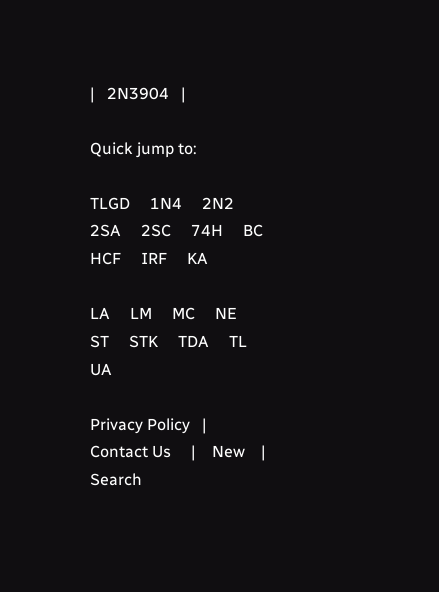|   2N3904   |

Quick jump to:

TLGD     1N4     2N2     2SA     2SC     74H     BC     HCF     IRF     KA

LA     LM     MC     NE     ST     STK     TDA     TL     UA

Privacy Policy   |    Contact Us     |    New    |    Search